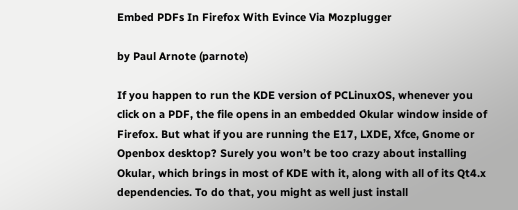Embed PDFs In Firefox With Evince Via Mozplugger

by Paul Arnote (parnote)

If you happen to run the KDE version of PCLinuxOS, whenever you click on a PDF, the file opens in an embedded Okular window inside of Firefox. But what if you are running the E17, LXDE, Xfce, Gnome or Openbox desktop? Surely you won’t be too crazy about installing Okular, which brings in most of KDE with it, along with all of its Qt4.x dependencies. To do that, you might as well just install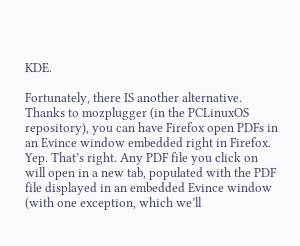KDE.

Fortunately, there IS another alternative. Thanks to mozplugger (in the PCLinuxOS repository), you can have Firefox open PDFs in an Evince window embedded right in Firefox. Yep. That’s right. Any PDF file you click on will open in a new tab, populated with the PDF file displayed in an embedded Evince window (with one exception, which we’ll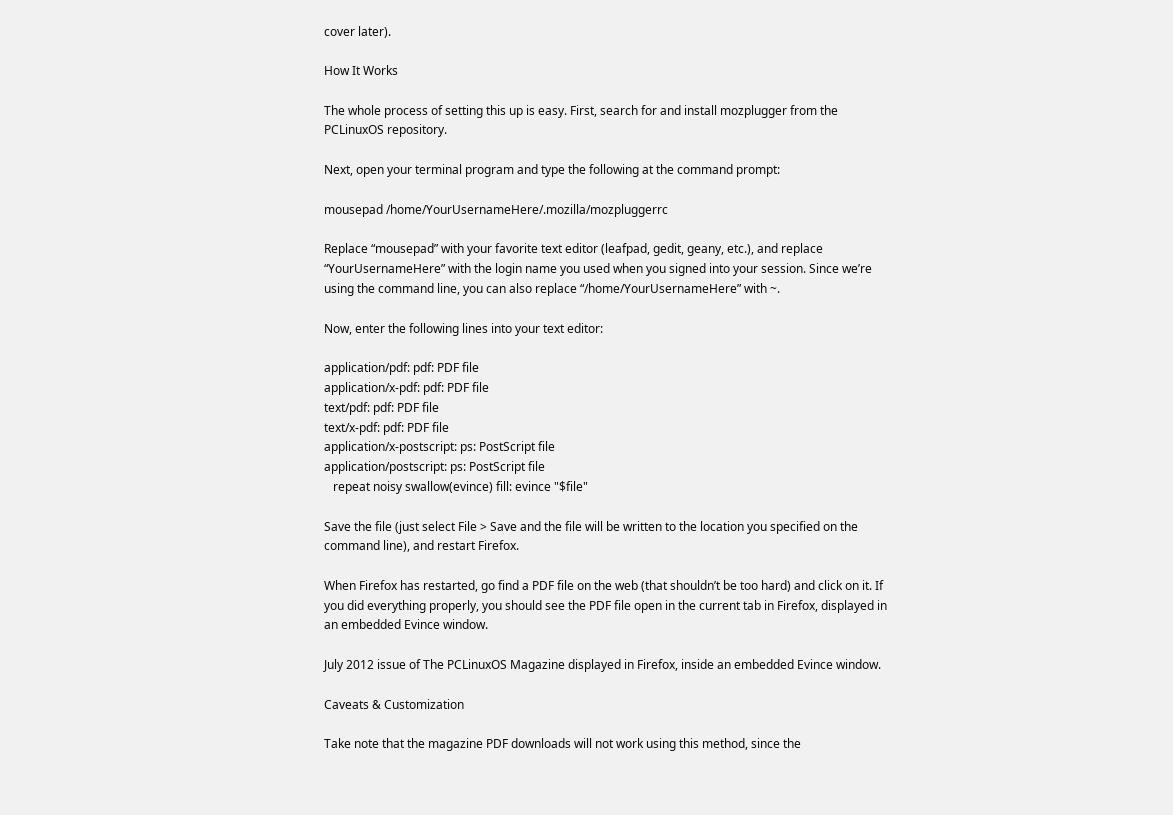cover later).

How It Works

The whole process of setting this up is easy. First, search for and install mozplugger from the PCLinuxOS repository.

Next, open your terminal program and type the following at the command prompt:

mousepad /home/YourUsernameHere/.mozilla/mozpluggerrc

Replace “mousepad” with your favorite text editor (leafpad, gedit, geany, etc.), and replace “YourUsernameHere” with the login name you used when you signed into your session. Since we’re using the command line, you can also replace “/home/YourUsernameHere” with ~.

Now, enter the following lines into your text editor:

application/pdf: pdf: PDF file
application/x-pdf: pdf: PDF file
text/pdf: pdf: PDF file
text/x-pdf: pdf: PDF file
application/x-postscript: ps: PostScript file
application/postscript: ps: PostScript file
   repeat noisy swallow(evince) fill: evince "$file"

Save the file (just select File > Save and the file will be written to the location you specified on the command line), and restart Firefox.

When Firefox has restarted, go find a PDF file on the web (that shouldn’t be too hard) and click on it. If you did everything properly, you should see the PDF file open in the current tab in Firefox, displayed in an embedded Evince window.

July 2012 issue of The PCLinuxOS Magazine displayed in Firefox, inside an embedded Evince window.

Caveats & Customization

Take note that the magazine PDF downloads will not work using this method, since the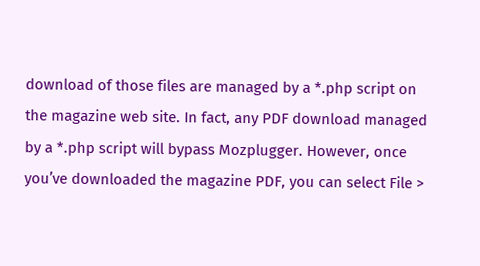download of those files are managed by a *.php script on the magazine web site. In fact, any PDF download managed by a *.php script will bypass Mozplugger. However, once you’ve downloaded the magazine PDF, you can select File >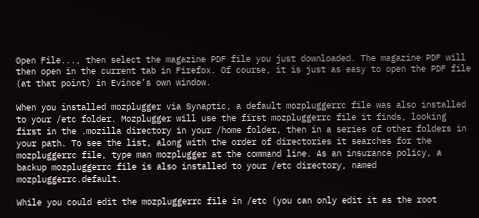Open File..., then select the magazine PDF file you just downloaded. The magazine PDF will then open in the current tab in Firefox. Of course, it is just as easy to open the PDF file (at that point) in Evince’s own window.

When you installed mozplugger via Synaptic, a default mozpluggerrc file was also installed to your /etc folder. Mozplugger will use the first mozpluggerrc file it finds, looking first in the .mozilla directory in your /home folder, then in a series of other folders in your path. To see the list, along with the order of directories it searches for the mozpluggerrc file, type man mozplugger at the command line. As an insurance policy, a backup mozpluggerrc file is also installed to your /etc directory, named mozpluggerrc.default.

While you could edit the mozpluggerrc file in /etc (you can only edit it as the root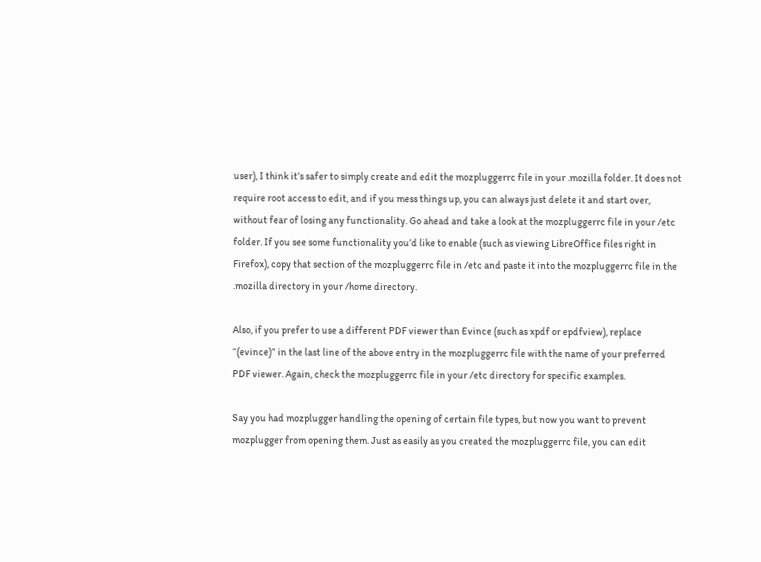user), I think it’s safer to simply create and edit the mozpluggerrc file in your .mozilla folder. It does not require root access to edit, and if you mess things up, you can always just delete it and start over, without fear of losing any functionality. Go ahead and take a look at the mozpluggerrc file in your /etc folder. If you see some functionality you’d like to enable (such as viewing LibreOffice files right in Firefox), copy that section of the mozpluggerrc file in /etc and paste it into the mozpluggerrc file in the .mozilla directory in your /home directory.

Also, if you prefer to use a different PDF viewer than Evince (such as xpdf or epdfview), replace “(evince)” in the last line of the above entry in the mozpluggerrc file with the name of your preferred PDF viewer. Again, check the mozpluggerrc file in your /etc directory for specific examples.

Say you had mozplugger handling the opening of certain file types, but now you want to prevent mozplugger from opening them. Just as easily as you created the mozpluggerrc file, you can edit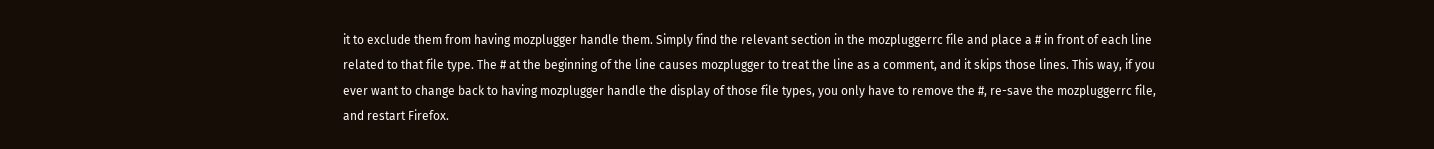it to exclude them from having mozplugger handle them. Simply find the relevant section in the mozpluggerrc file and place a # in front of each line related to that file type. The # at the beginning of the line causes mozplugger to treat the line as a comment, and it skips those lines. This way, if you ever want to change back to having mozplugger handle the display of those file types, you only have to remove the #, re-save the mozpluggerrc file, and restart Firefox.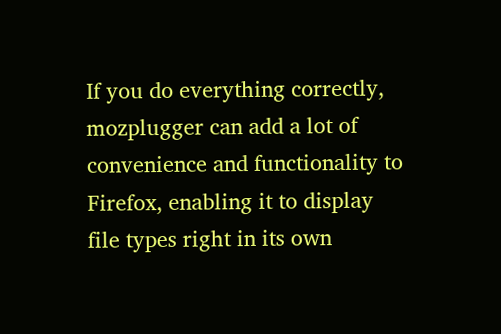If you do everything correctly, mozplugger can add a lot of convenience and functionality to Firefox, enabling it to display file types right in its own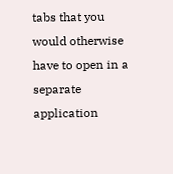tabs that you would otherwise have to open in a separate application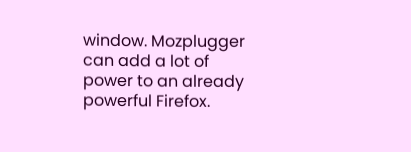window. Mozplugger can add a lot of power to an already powerful Firefox.